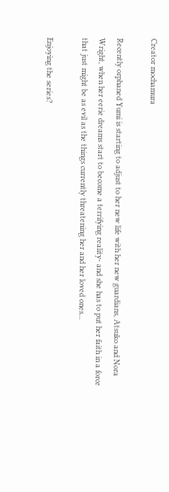Creator mochamura

Recently orphaned Yumi is starting to adjust to her new life with her new guardians, Atsuko and Nora Wright, when her eerie dreams start to become a terrifying reality- and she has to put her faith in a force that just might be as evil as the things currently threatening her and her loved ones...

Enjoying the series?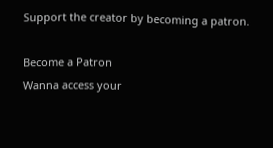Support the creator by becoming a patron.

Become a Patron
Wanna access your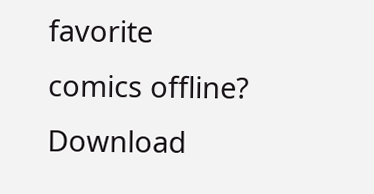favorite comics offline? Download